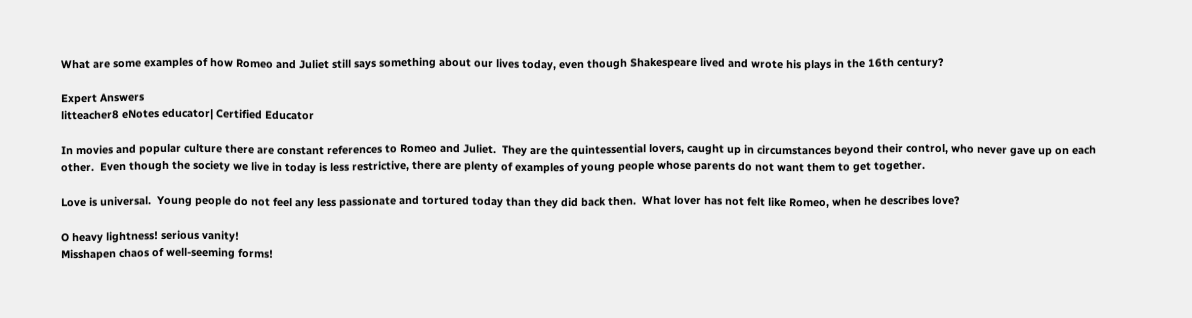What are some examples of how Romeo and Juliet still says something about our lives today, even though Shakespeare lived and wrote his plays in the 16th century?

Expert Answers
litteacher8 eNotes educator| Certified Educator

In movies and popular culture there are constant references to Romeo and Juliet.  They are the quintessential lovers, caught up in circumstances beyond their control, who never gave up on each other.  Even though the society we live in today is less restrictive, there are plenty of examples of young people whose parents do not want them to get together.

Love is universal.  Young people do not feel any less passionate and tortured today than they did back then.  What lover has not felt like Romeo, when he describes love?

O heavy lightness! serious vanity!
Misshapen chaos of well-seeming forms!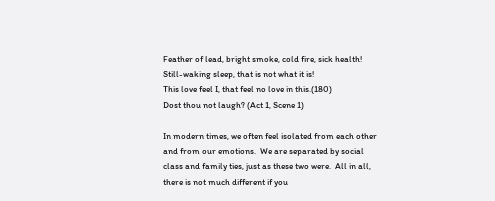Feather of lead, bright smoke, cold fire, sick health!
Still-waking sleep, that is not what it is!
This love feel I, that feel no love in this.(180)
Dost thou not laugh? (Act 1, Scene 1)

In modern times, we often feel isolated from each other and from our emotions.  We are separated by social class and family ties, just as these two were.  All in all, there is not much different if you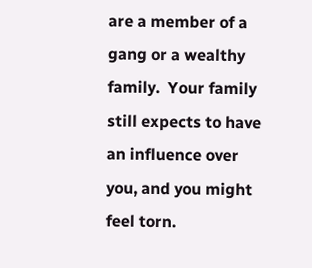are a member of a gang or a wealthy family.  Your family still expects to have an influence over you, and you might feel torn.